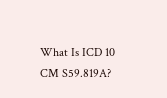What Is ICD 10 CM S59.819A?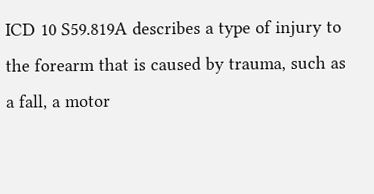ICD 10 S59.819A describes a type of injury to the forearm that is caused by trauma, such as a fall, a motor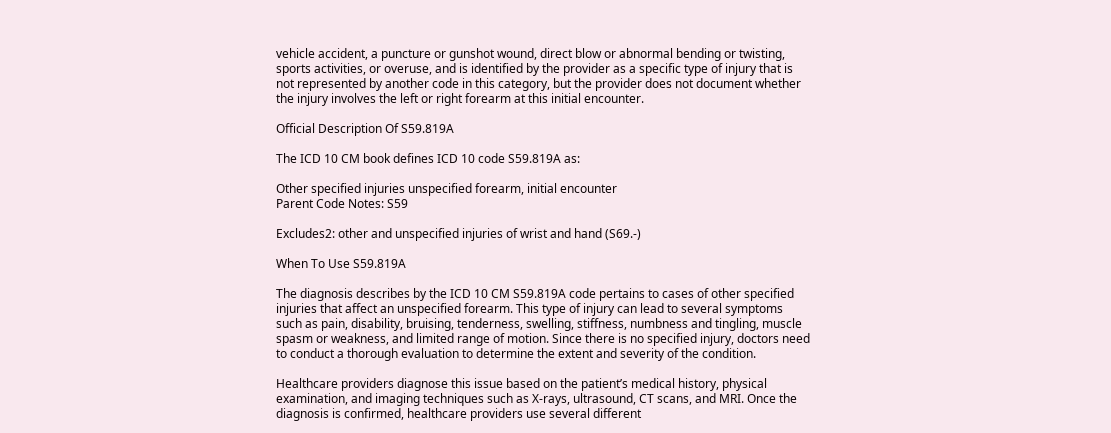vehicle accident, a puncture or gunshot wound, direct blow or abnormal bending or twisting, sports activities, or overuse, and is identified by the provider as a specific type of injury that is not represented by another code in this category, but the provider does not document whether the injury involves the left or right forearm at this initial encounter.

Official Description Of S59.819A

The ICD 10 CM book defines ICD 10 code S59.819A as:

Other specified injuries unspecified forearm, initial encounter
Parent Code Notes: S59

Excludes2: other and unspecified injuries of wrist and hand (S69.-)

When To Use S59.819A

The diagnosis describes by the ICD 10 CM S59.819A code pertains to cases of other specified injuries that affect an unspecified forearm. This type of injury can lead to several symptoms such as pain, disability, bruising, tenderness, swelling, stiffness, numbness and tingling, muscle spasm or weakness, and limited range of motion. Since there is no specified injury, doctors need to conduct a thorough evaluation to determine the extent and severity of the condition.

Healthcare providers diagnose this issue based on the patient’s medical history, physical examination, and imaging techniques such as X-rays, ultrasound, CT scans, and MRI. Once the diagnosis is confirmed, healthcare providers use several different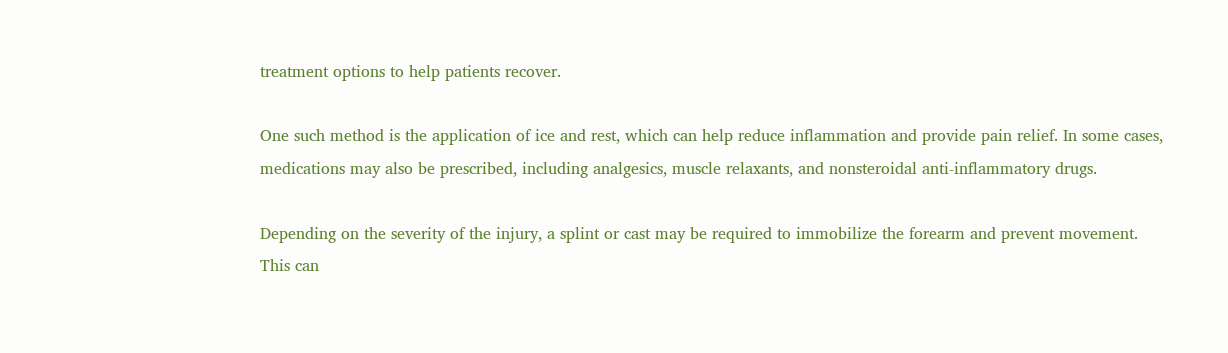treatment options to help patients recover.

One such method is the application of ice and rest, which can help reduce inflammation and provide pain relief. In some cases, medications may also be prescribed, including analgesics, muscle relaxants, and nonsteroidal anti-inflammatory drugs.

Depending on the severity of the injury, a splint or cast may be required to immobilize the forearm and prevent movement. This can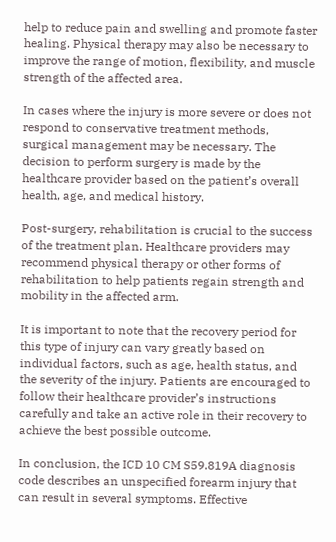help to reduce pain and swelling and promote faster healing. Physical therapy may also be necessary to improve the range of motion, flexibility, and muscle strength of the affected area.

In cases where the injury is more severe or does not respond to conservative treatment methods, surgical management may be necessary. The decision to perform surgery is made by the healthcare provider based on the patient’s overall health, age, and medical history.

Post-surgery, rehabilitation is crucial to the success of the treatment plan. Healthcare providers may recommend physical therapy or other forms of rehabilitation to help patients regain strength and mobility in the affected arm.

It is important to note that the recovery period for this type of injury can vary greatly based on individual factors, such as age, health status, and the severity of the injury. Patients are encouraged to follow their healthcare provider’s instructions carefully and take an active role in their recovery to achieve the best possible outcome.

In conclusion, the ICD 10 CM S59.819A diagnosis code describes an unspecified forearm injury that can result in several symptoms. Effective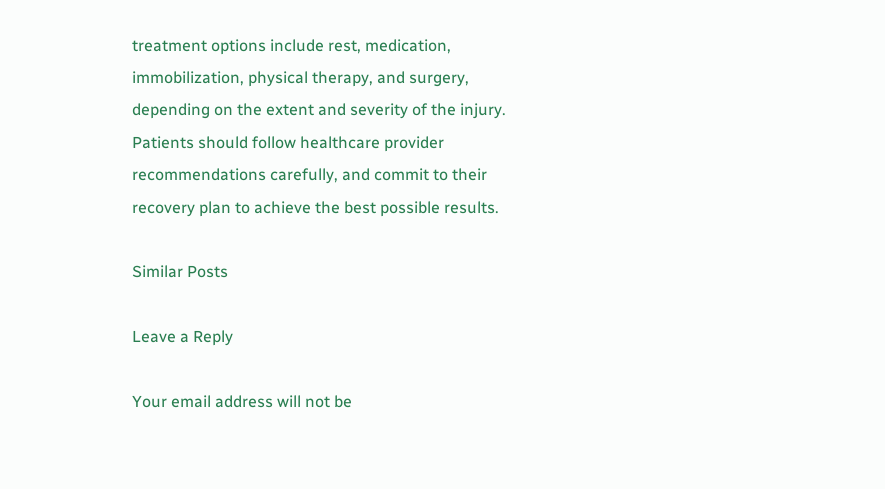treatment options include rest, medication, immobilization, physical therapy, and surgery, depending on the extent and severity of the injury. Patients should follow healthcare provider recommendations carefully, and commit to their recovery plan to achieve the best possible results.

Similar Posts

Leave a Reply

Your email address will not be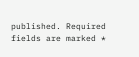published. Required fields are marked *